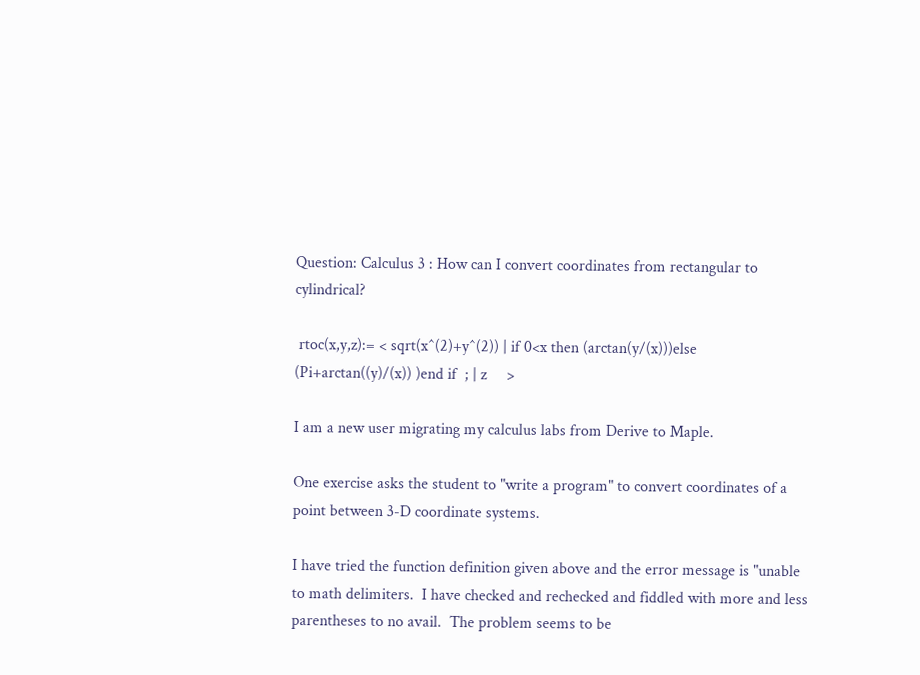Question: Calculus 3 : How can I convert coordinates from rectangular to cylindrical?

 rtoc(x,y,z):= < sqrt(x^(2)+y^(2)) | if 0<x then (arctan(y/(x)))else (Pi+arctan((y)/(x)) )end if  ; | z     >

I am a new user migrating my calculus labs from Derive to Maple.

One exercise asks the student to "write a program" to convert coordinates of a point between 3-D coordinate systems.

I have tried the function definition given above and the error message is "unable to math delimiters.  I have checked and rechecked and fiddled with more and less parentheses to no avail.  The problem seems to be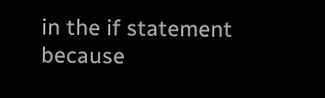in the if statement because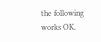the following works OK.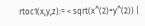rtoc1(x,y,z):= < sqrt(x^(2)+y^(2)) |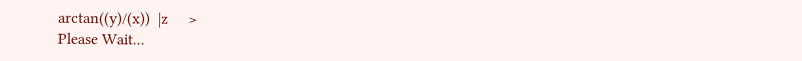arctan((y)/(x))  |z     >
Please Wait...